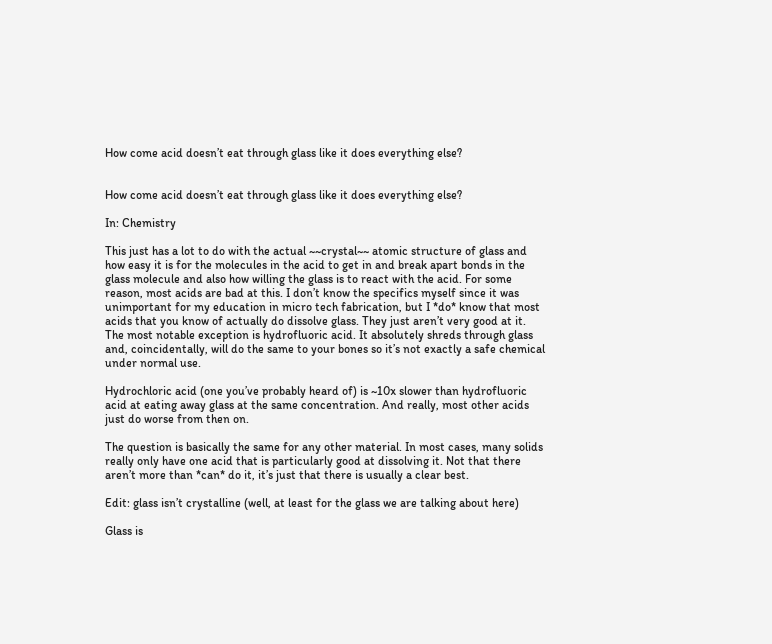How come acid doesn’t eat through glass like it does everything else?


How come acid doesn’t eat through glass like it does everything else?

In: Chemistry

This just has a lot to do with the actual ~~crystal~~ atomic structure of glass and how easy it is for the molecules in the acid to get in and break apart bonds in the glass molecule and also how willing the glass is to react with the acid. For some reason, most acids are bad at this. I don’t know the specifics myself since it was unimportant for my education in micro tech fabrication, but I *do* know that most acids that you know of actually do dissolve glass. They just aren’t very good at it. The most notable exception is hydrofluoric acid. It absolutely shreds through glass and, coincidentally, will do the same to your bones so it’s not exactly a safe chemical under normal use.

Hydrochloric acid (one you’ve probably heard of) is ~10x slower than hydrofluoric acid at eating away glass at the same concentration. And really, most other acids just do worse from then on.

The question is basically the same for any other material. In most cases, many solids really only have one acid that is particularly good at dissolving it. Not that there aren’t more than *can* do it, it’s just that there is usually a clear best.

Edit: glass isn’t crystalline (well, at least for the glass we are talking about here)

Glass is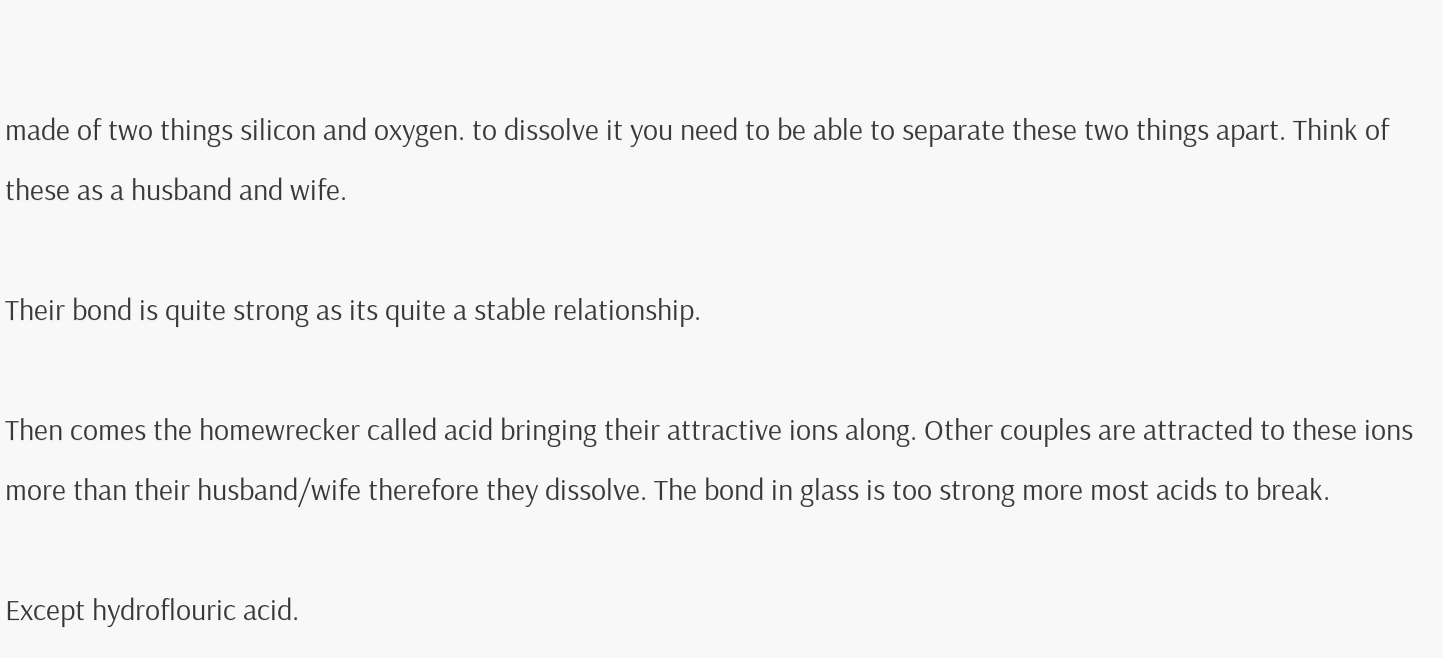made of two things silicon and oxygen. to dissolve it you need to be able to separate these two things apart. Think of these as a husband and wife.

Their bond is quite strong as its quite a stable relationship.

Then comes the homewrecker called acid bringing their attractive ions along. Other couples are attracted to these ions more than their husband/wife therefore they dissolve. The bond in glass is too strong more most acids to break.

Except hydroflouric acid.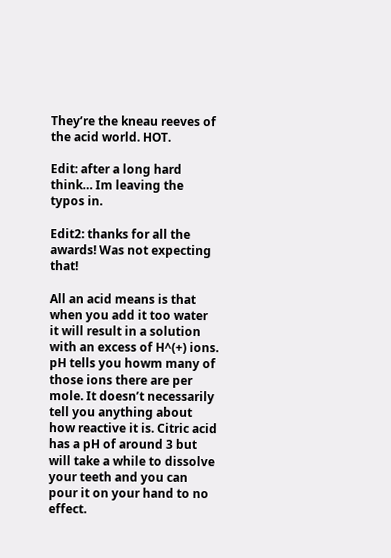They’re the kneau reeves of the acid world. HOT.

Edit: after a long hard think… Im leaving the typos in.

Edit2: thanks for all the awards! Was not expecting that!

All an acid means is that when you add it too water it will result in a solution with an excess of H^(+) ions. pH tells you howm many of those ions there are per mole. It doesn’t necessarily tell you anything about how reactive it is. Citric acid has a pH of around 3 but will take a while to dissolve your teeth and you can pour it on your hand to no effect.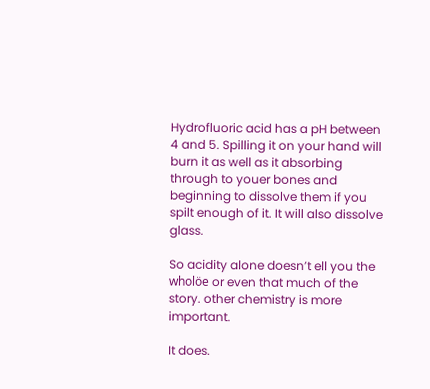Hydrofluoric acid has a pH between 4 and 5. Spilling it on your hand will burn it as well as it absorbing through to youer bones and beginning to dissolve them if you spilt enough of it. It will also dissolve glass.

So acidity alone doesn’t ell you the wholöe or even that much of the story. other chemistry is more important.

It does.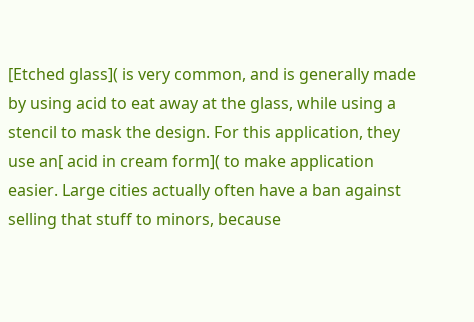[Etched glass]( is very common, and is generally made by using acid to eat away at the glass, while using a stencil to mask the design. For this application, they use an[ acid in cream form]( to make application easier. Large cities actually often have a ban against selling that stuff to minors, because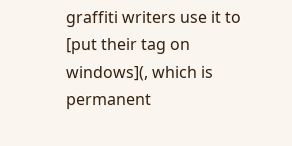graffiti writers use it to [put their tag on windows](, which is permanent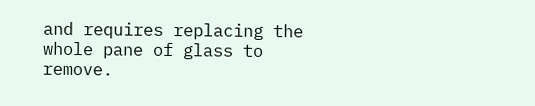and requires replacing the whole pane of glass to remove.